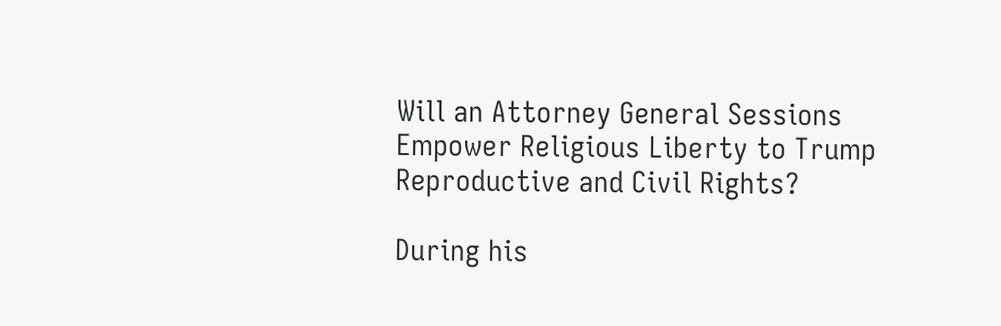Will an Attorney General Sessions Empower Religious Liberty to Trump Reproductive and Civil Rights?

During his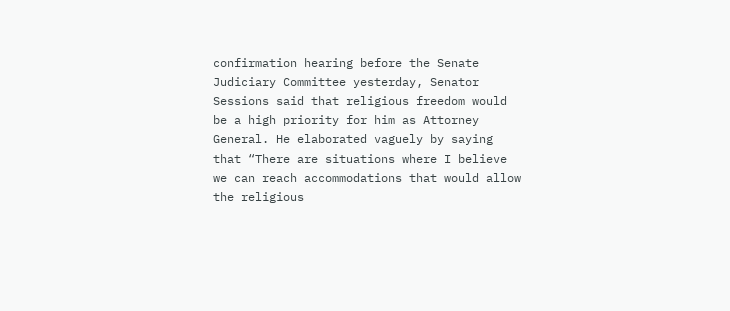confirmation hearing before the Senate Judiciary Committee yesterday, Senator Sessions said that religious freedom would be a high priority for him as Attorney General. He elaborated vaguely by saying that “There are situations where I believe we can reach accommodations that would allow the religious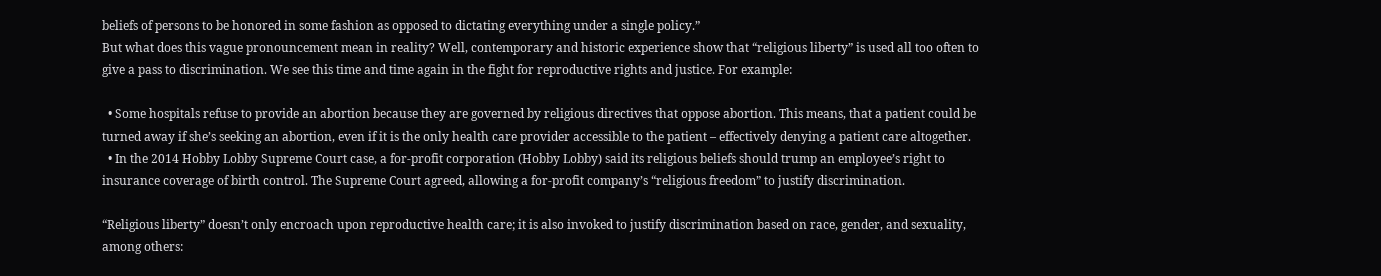beliefs of persons to be honored in some fashion as opposed to dictating everything under a single policy.”
But what does this vague pronouncement mean in reality? Well, contemporary and historic experience show that “religious liberty” is used all too often to give a pass to discrimination. We see this time and time again in the fight for reproductive rights and justice. For example:

  • Some hospitals refuse to provide an abortion because they are governed by religious directives that oppose abortion. This means, that a patient could be turned away if she’s seeking an abortion, even if it is the only health care provider accessible to the patient – effectively denying a patient care altogether.
  • In the 2014 Hobby Lobby Supreme Court case, a for-profit corporation (Hobby Lobby) said its religious beliefs should trump an employee’s right to insurance coverage of birth control. The Supreme Court agreed, allowing a for-profit company’s “religious freedom” to justify discrimination.

“Religious liberty” doesn’t only encroach upon reproductive health care; it is also invoked to justify discrimination based on race, gender, and sexuality, among others: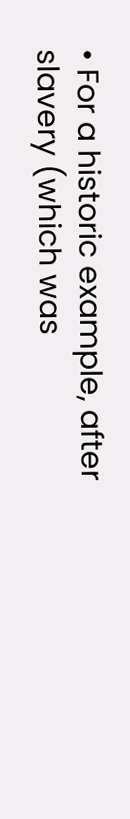• For a historic example, after slavery (which was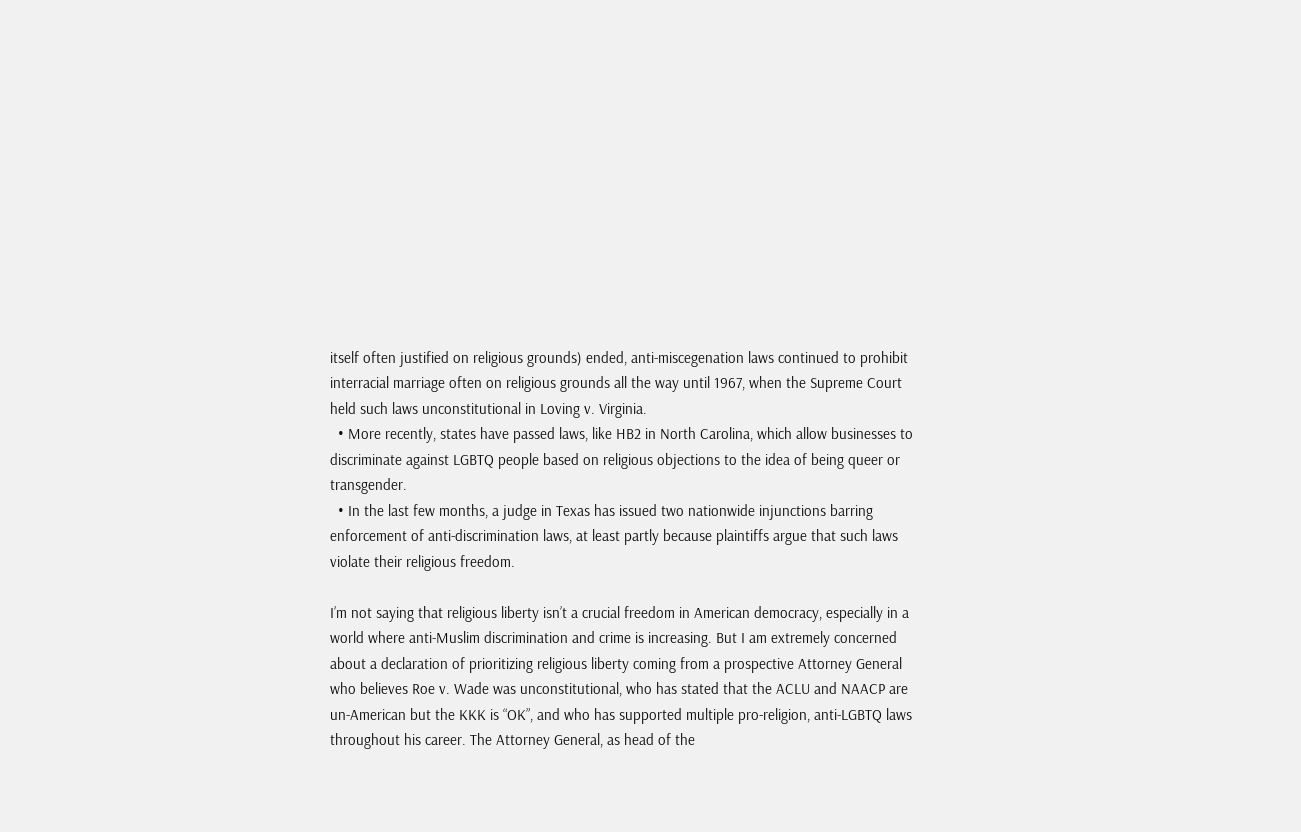itself often justified on religious grounds) ended, anti-miscegenation laws continued to prohibit interracial marriage often on religious grounds all the way until 1967, when the Supreme Court held such laws unconstitutional in Loving v. Virginia.
  • More recently, states have passed laws, like HB2 in North Carolina, which allow businesses to discriminate against LGBTQ people based on religious objections to the idea of being queer or transgender.
  • In the last few months, a judge in Texas has issued two nationwide injunctions barring enforcement of anti-discrimination laws, at least partly because plaintiffs argue that such laws violate their religious freedom.

I’m not saying that religious liberty isn’t a crucial freedom in American democracy, especially in a world where anti-Muslim discrimination and crime is increasing. But I am extremely concerned about a declaration of prioritizing religious liberty coming from a prospective Attorney General who believes Roe v. Wade was unconstitutional, who has stated that the ACLU and NAACP are un-American but the KKK is “OK”, and who has supported multiple pro-religion, anti-LGBTQ laws throughout his career. The Attorney General, as head of the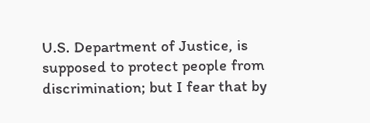U.S. Department of Justice, is supposed to protect people from discrimination; but I fear that by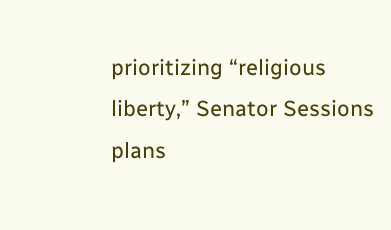prioritizing “religious liberty,” Senator Sessions plans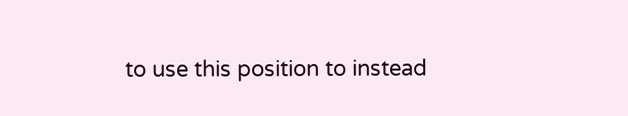to use this position to instead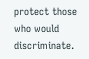protect those who would discriminate.